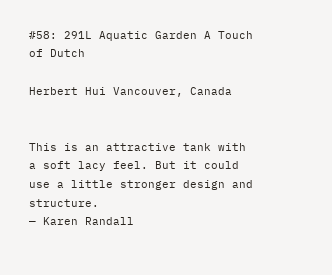#58: 291L Aquatic Garden A Touch of Dutch

Herbert Hui Vancouver, Canada


This is an attractive tank with a soft lacy feel. But it could use a little stronger design and structure.
— Karen Randall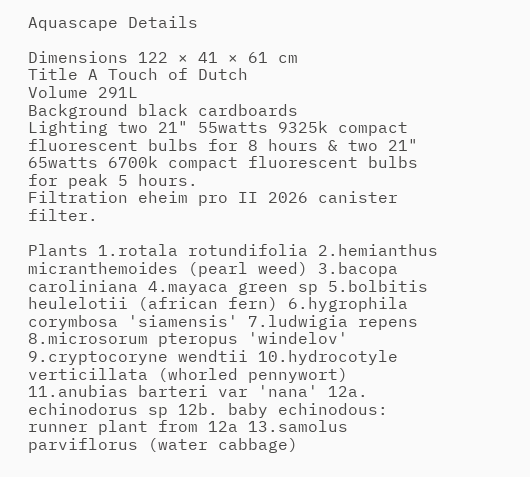Aquascape Details

Dimensions 122 × 41 × 61 cm
Title A Touch of Dutch
Volume 291L
Background black cardboards
Lighting two 21" 55watts 9325k compact fluorescent bulbs for 8 hours & two 21" 65watts 6700k compact fluorescent bulbs for peak 5 hours.
Filtration eheim pro II 2026 canister filter.

Plants 1.rotala rotundifolia 2.hemianthus micranthemoides (pearl weed) 3.bacopa caroliniana 4.mayaca green sp 5.bolbitis heulelotii (african fern) 6.hygrophila corymbosa 'siamensis' 7.ludwigia repens 8.microsorum pteropus 'windelov' 9.cryptocoryne wendtii 10.hydrocotyle verticillata (whorled pennywort) 11.anubias barteri var 'nana' 12a. echinodorus sp 12b. baby echinodous: runner plant from 12a 13.samolus parviflorus (water cabbage)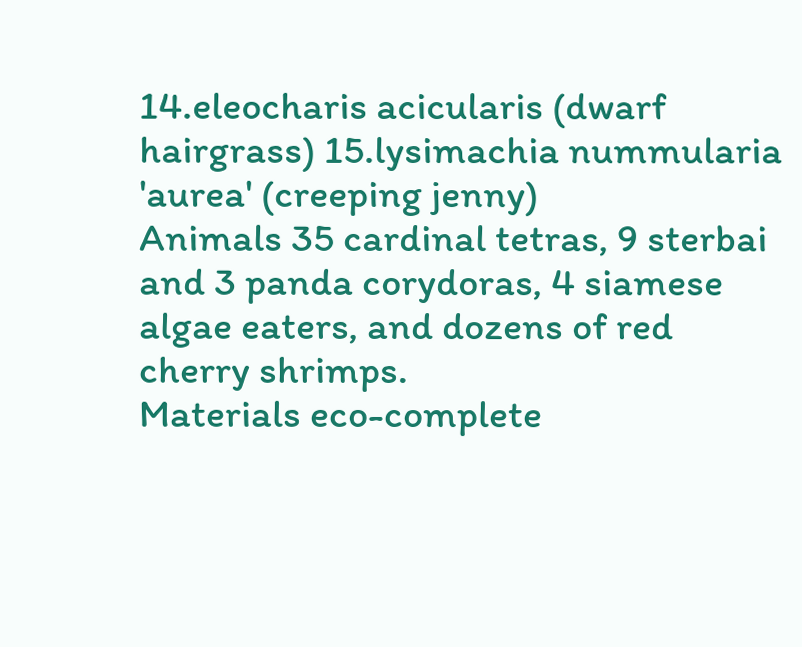14.eleocharis acicularis (dwarf hairgrass) 15.lysimachia nummularia 'aurea' (creeping jenny)
Animals 35 cardinal tetras, 9 sterbai and 3 panda corydoras, 4 siamese algae eaters, and dozens of red cherry shrimps.
Materials eco-complete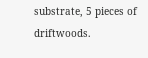substrate, 5 pieces of driftwoods.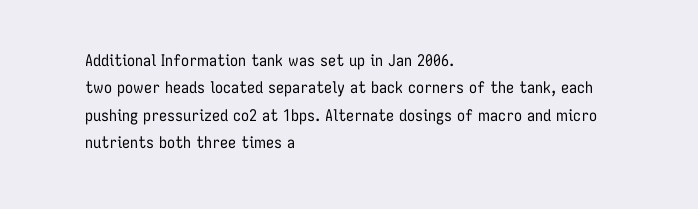Additional Information tank was set up in Jan 2006.
two power heads located separately at back corners of the tank, each pushing pressurized co2 at 1bps. Alternate dosings of macro and micro nutrients both three times a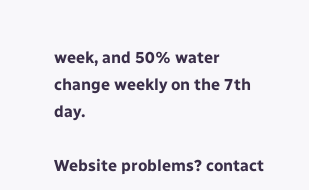week, and 50% water change weekly on the 7th day.

Website problems? contact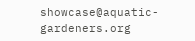showcase@aquatic-gardeners.org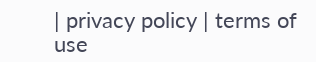| privacy policy | terms of use